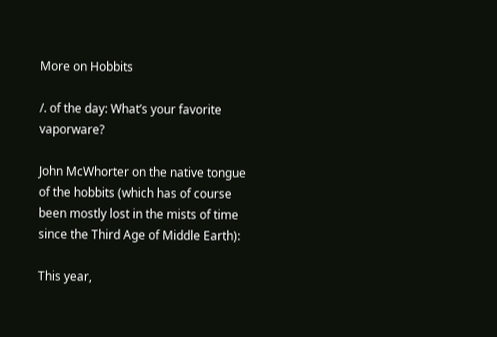More on Hobbits

/. of the day: What’s your favorite vaporware?

John McWhorter on the native tongue of the hobbits (which has of course been mostly lost in the mists of time since the Third Age of Middle Earth):

This year,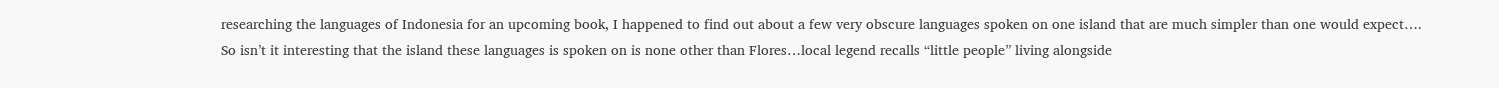researching the languages of Indonesia for an upcoming book, I happened to find out about a few very obscure languages spoken on one island that are much simpler than one would expect….
So isn’t it interesting that the island these languages is spoken on is none other than Flores…local legend recalls “little people” living alongside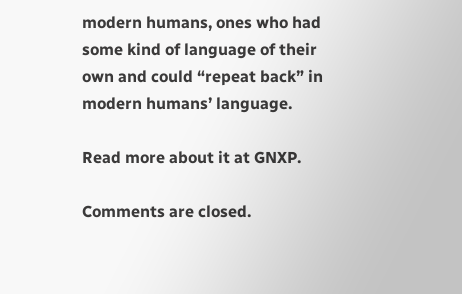modern humans, ones who had some kind of language of their own and could “repeat back” in modern humans’ language.

Read more about it at GNXP.

Comments are closed.